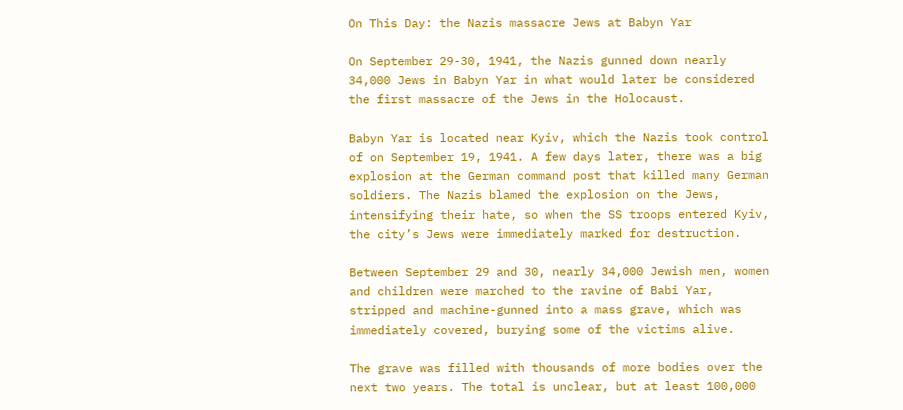On This Day: the Nazis massacre Jews at Babyn Yar

On September 29-30, 1941, the Nazis gunned down nearly 34,000 Jews in Babyn Yar in what would later be considered the first massacre of the Jews in the Holocaust.

Babyn Yar is located near Kyiv, which the Nazis took control of on September 19, 1941. A few days later, there was a big explosion at the German command post that killed many German soldiers. The Nazis blamed the explosion on the Jews, intensifying their hate, so when the SS troops entered Kyiv, the city’s Jews were immediately marked for destruction.

Between September 29 and 30, nearly 34,000 Jewish men, women and children were marched to the ravine of Babi Yar, stripped and machine-gunned into a mass grave, which was immediately covered, burying some of the victims alive.

The grave was filled with thousands of more bodies over the next two years. The total is unclear, but at least 100,000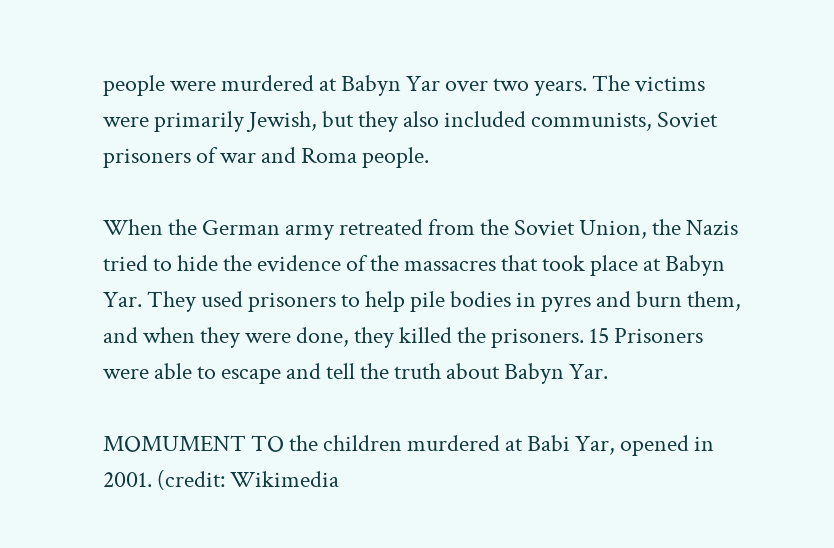people were murdered at Babyn Yar over two years. The victims were primarily Jewish, but they also included communists, Soviet prisoners of war and Roma people.

When the German army retreated from the Soviet Union, the Nazis tried to hide the evidence of the massacres that took place at Babyn Yar. They used prisoners to help pile bodies in pyres and burn them, and when they were done, they killed the prisoners. 15 Prisoners were able to escape and tell the truth about Babyn Yar.

MOMUMENT TO the children murdered at Babi Yar, opened in 2001. (credit: Wikimedia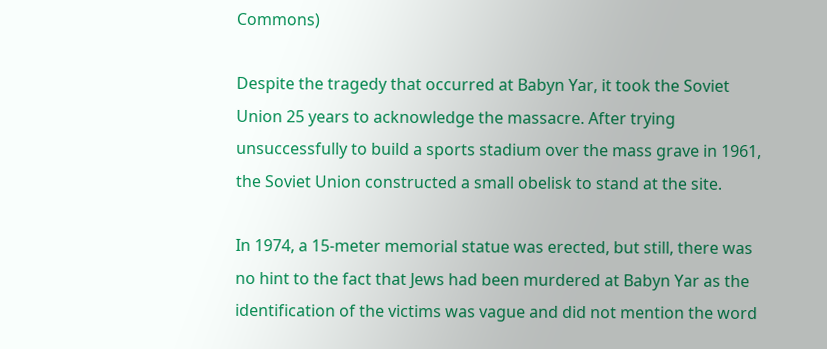Commons)

Despite the tragedy that occurred at Babyn Yar, it took the Soviet Union 25 years to acknowledge the massacre. After trying unsuccessfully to build a sports stadium over the mass grave in 1961, the Soviet Union constructed a small obelisk to stand at the site.

In 1974, a 15-meter memorial statue was erected, but still, there was no hint to the fact that Jews had been murdered at Babyn Yar as the identification of the victims was vague and did not mention the word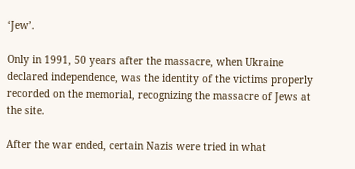‘Jew’.

Only in 1991, 50 years after the massacre, when Ukraine declared independence, was the identity of the victims properly recorded on the memorial, recognizing the massacre of Jews at the site.

After the war ended, certain Nazis were tried in what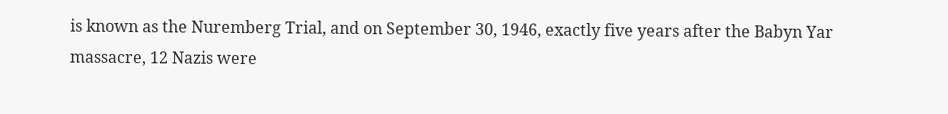is known as the Nuremberg Trial, and on September 30, 1946, exactly five years after the Babyn Yar massacre, 12 Nazis were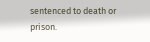sentenced to death or prison.